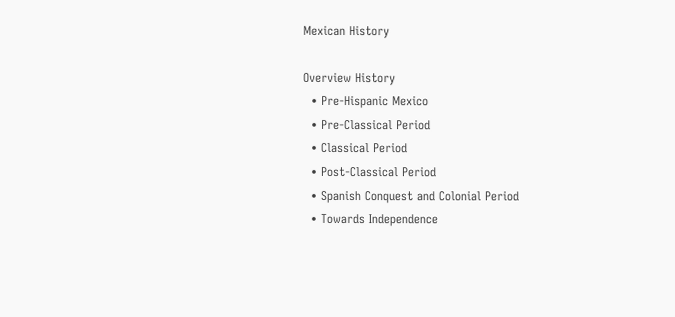Mexican History

Overview History
  • Pre-Hispanic Mexico
  • Pre-Classical Period
  • Classical Period
  • Post-Classical Period
  • Spanish Conquest and Colonial Period
  • Towards Independence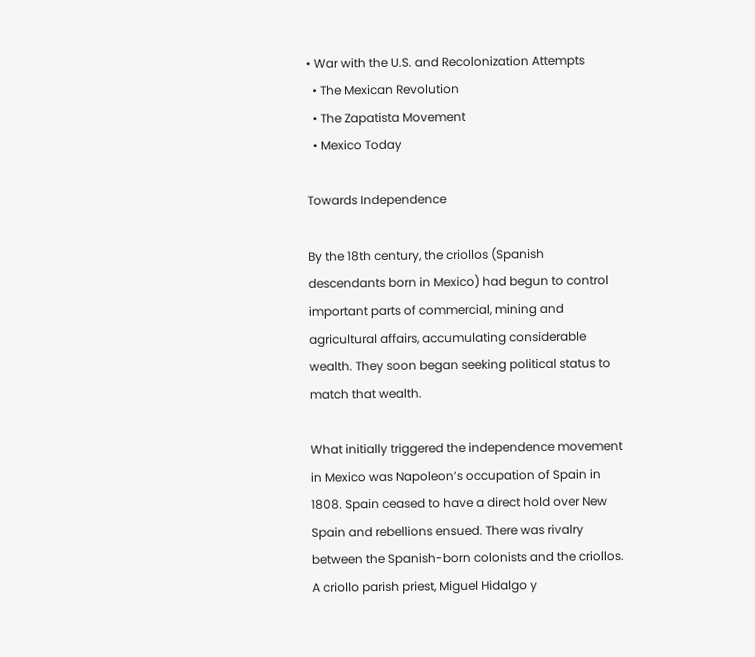• War with the U.S. and Recolonization Attempts
  • The Mexican Revolution
  • The Zapatista Movement
  • Mexico Today

Towards Independence

By the 18th century, the criollos (Spanish descendants born in Mexico) had begun to control important parts of commercial, mining and agricultural affairs, accumulating considerable wealth. They soon began seeking political status to match that wealth.

What initially triggered the independence movement in Mexico was Napoleon’s occupation of Spain in 1808. Spain ceased to have a direct hold over New Spain and rebellions ensued. There was rivalry between the Spanish-born colonists and the criollos. A criollo parish priest, Miguel Hidalgo y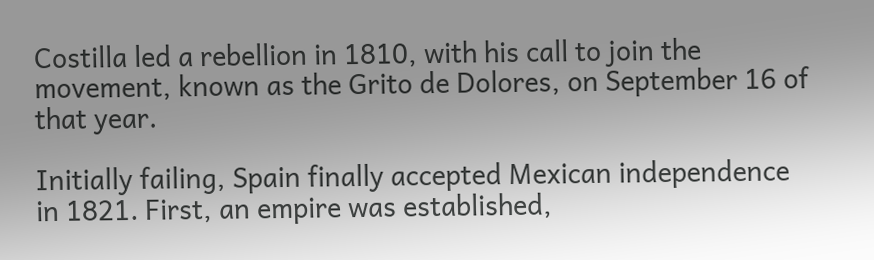Costilla led a rebellion in 1810, with his call to join the movement, known as the Grito de Dolores, on September 16 of that year.

Initially failing, Spain finally accepted Mexican independence in 1821. First, an empire was established,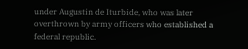under Augustin de Iturbide, who was later overthrown by army officers who established a federal republic.